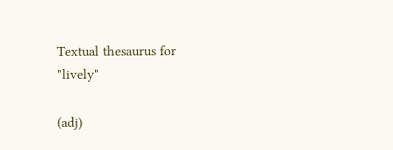Textual thesaurus for "lively"

(adj)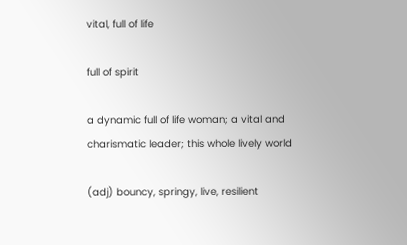vital, full of life

full of spirit

a dynamic full of life woman; a vital and charismatic leader; this whole lively world

(adj) bouncy, springy, live, resilient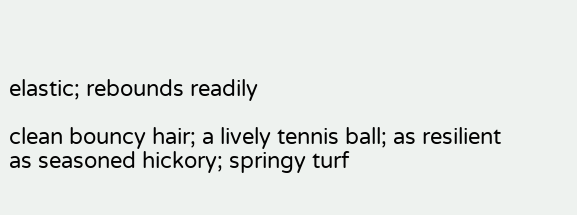elastic; rebounds readily

clean bouncy hair; a lively tennis ball; as resilient as seasoned hickory; springy turf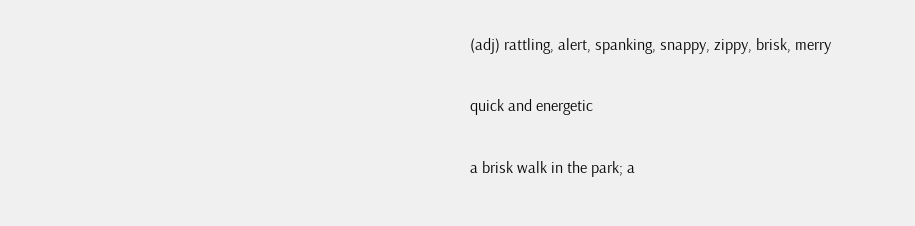(adj) rattling, alert, spanking, snappy, zippy, brisk, merry

quick and energetic

a brisk walk in the park; a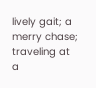lively gait; a merry chase; traveling at a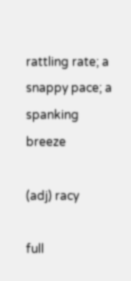rattling rate; a snappy pace; a spanking breeze

(adj) racy

full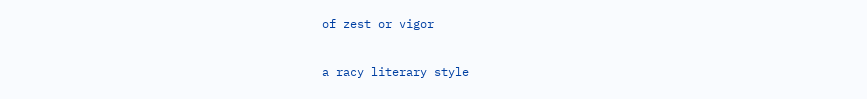of zest or vigor

a racy literary style